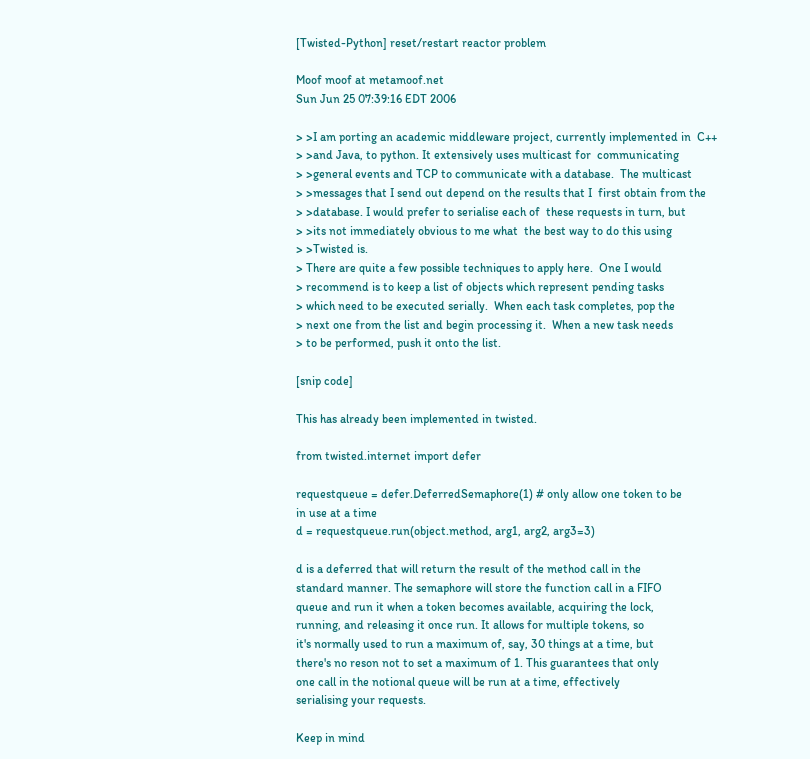[Twisted-Python] reset/restart reactor problem

Moof moof at metamoof.net
Sun Jun 25 07:39:16 EDT 2006

> >I am porting an academic middleware project, currently implemented in  C++
> >and Java, to python. It extensively uses multicast for  communicating
> >general events and TCP to communicate with a database.  The multicast
> >messages that I send out depend on the results that I  first obtain from the
> >database. I would prefer to serialise each of  these requests in turn, but
> >its not immediately obvious to me what  the best way to do this using
> >Twisted is.
> There are quite a few possible techniques to apply here.  One I would
> recommend is to keep a list of objects which represent pending tasks
> which need to be executed serially.  When each task completes, pop the
> next one from the list and begin processing it.  When a new task needs
> to be performed, push it onto the list.

[snip code]

This has already been implemented in twisted.

from twisted.internet import defer

requestqueue = defer.DeferredSemaphore(1) # only allow one token to be
in use at a time
d = requestqueue.run(object.method, arg1, arg2, arg3=3)

d is a deferred that will return the result of the method call in the
standard manner. The semaphore will store the function call in a FIFO
queue and run it when a token becomes available, acquiring the lock,
running, and releasing it once run. It allows for multiple tokens, so
it's normally used to run a maximum of, say, 30 things at a time, but
there's no reson not to set a maximum of 1. This guarantees that only
one call in the notional queue will be run at a time, effectively
serialising your requests.

Keep in mind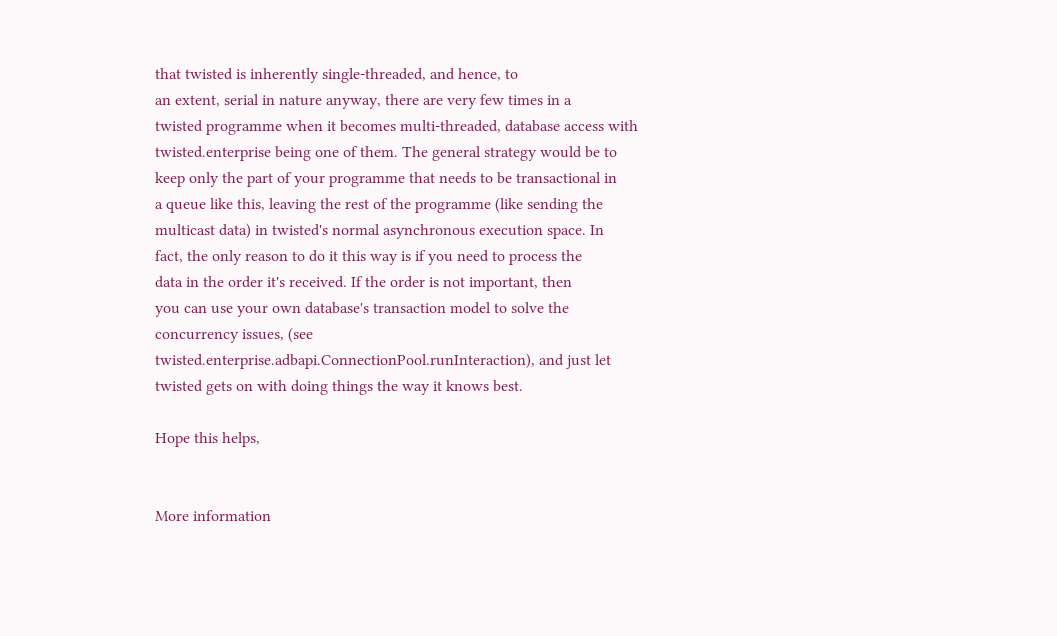that twisted is inherently single-threaded, and hence, to
an extent, serial in nature anyway, there are very few times in a
twisted programme when it becomes multi-threaded, database access with
twisted.enterprise being one of them. The general strategy would be to
keep only the part of your programme that needs to be transactional in
a queue like this, leaving the rest of the programme (like sending the
multicast data) in twisted's normal asynchronous execution space. In
fact, the only reason to do it this way is if you need to process the
data in the order it's received. If the order is not important, then
you can use your own database's transaction model to solve the
concurrency issues, (see
twisted.enterprise.adbapi.ConnectionPool.runInteraction), and just let
twisted gets on with doing things the way it knows best.

Hope this helps,


More information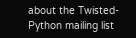about the Twisted-Python mailing list